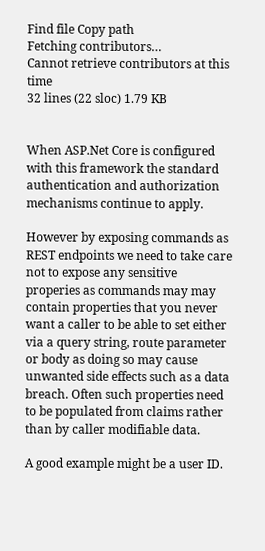Find file Copy path
Fetching contributors…
Cannot retrieve contributors at this time
32 lines (22 sloc) 1.79 KB


When ASP.Net Core is configured with this framework the standard authentication and authorization mechanisms continue to apply.

However by exposing commands as REST endpoints we need to take care not to expose any sensitive properies as commands may may contain properties that you never want a caller to be able to set either via a query string, route parameter or body as doing so may cause unwanted side effects such as a data breach. Often such properties need to be populated from claims rather than by caller modifiable data.

A good example might be a user ID.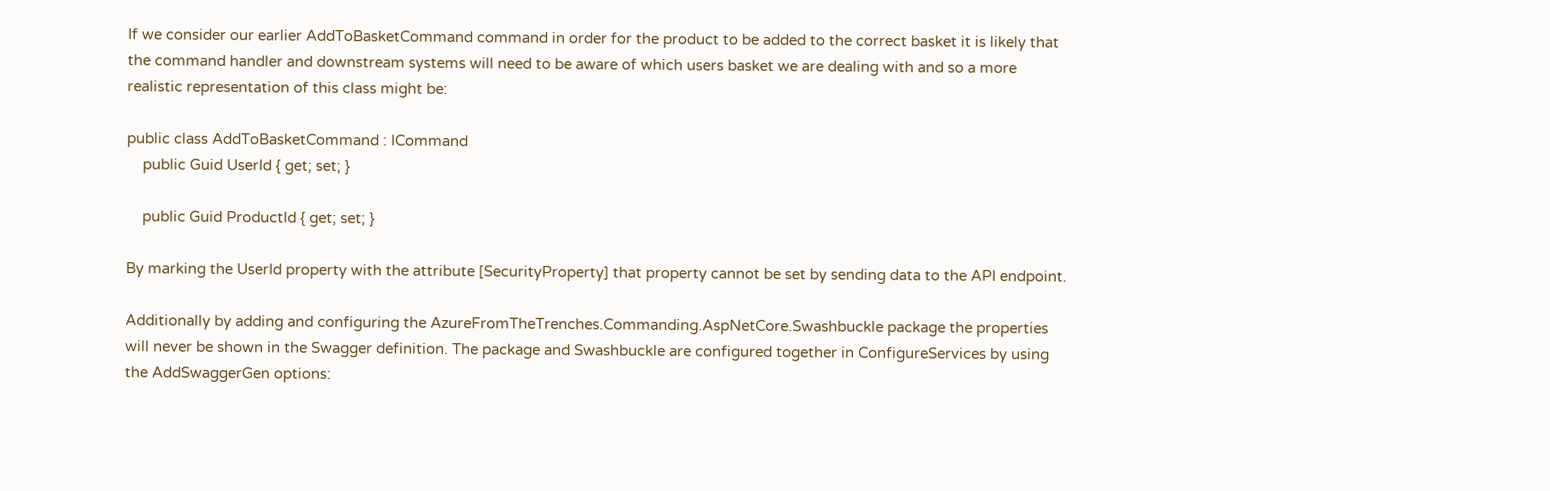If we consider our earlier AddToBasketCommand command in order for the product to be added to the correct basket it is likely that the command handler and downstream systems will need to be aware of which users basket we are dealing with and so a more realistic representation of this class might be:

public class AddToBasketCommand : ICommand
    public Guid UserId { get; set; }

    public Guid ProductId { get; set; }

By marking the UserId property with the attribute [SecurityProperty] that property cannot be set by sending data to the API endpoint.

Additionally by adding and configuring the AzureFromTheTrenches.Commanding.AspNetCore.Swashbuckle package the properties will never be shown in the Swagger definition. The package and Swashbuckle are configured together in ConfigureServices by using the AddSwaggerGen options: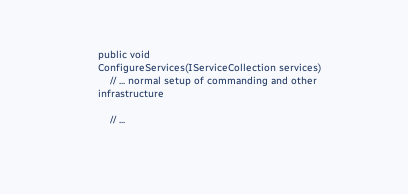public void ConfigureServices(IServiceCollection services)
    // ... normal setup of commanding and other infrastructure

    // ...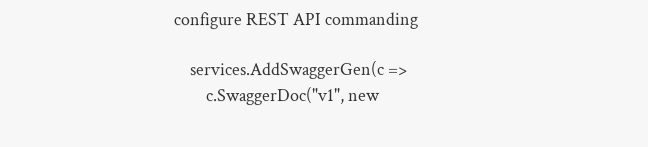configure REST API commanding

    services.AddSwaggerGen(c =>
        c.SwaggerDoc("v1", new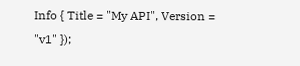Info { Title = "My API", Version = "v1" });